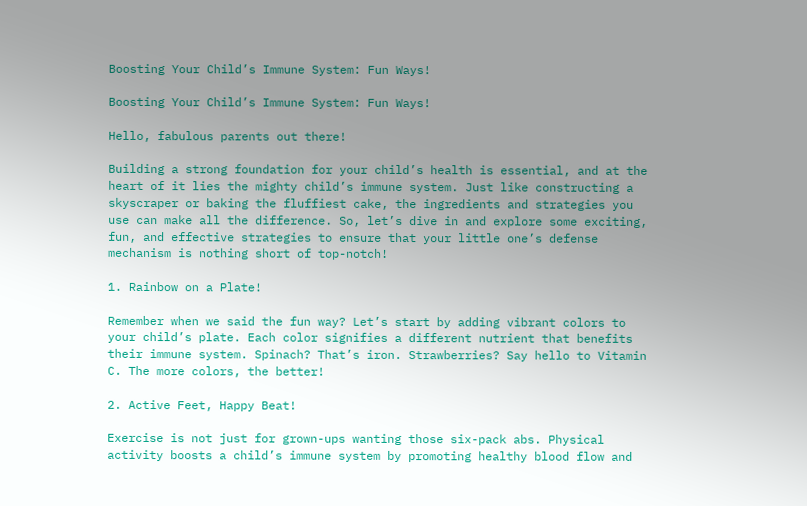Boosting Your Child’s Immune System: Fun Ways!

Boosting Your Child’s Immune System: Fun Ways!

Hello, fabulous parents out there!

Building a strong foundation for your child’s health is essential, and at the heart of it lies the mighty child’s immune system. Just like constructing a skyscraper or baking the fluffiest cake, the ingredients and strategies you use can make all the difference. So, let’s dive in and explore some exciting, fun, and effective strategies to ensure that your little one’s defense mechanism is nothing short of top-notch!

1. Rainbow on a Plate!

Remember when we said the fun way? Let’s start by adding vibrant colors to your child’s plate. Each color signifies a different nutrient that benefits their immune system. Spinach? That’s iron. Strawberries? Say hello to Vitamin C. The more colors, the better!

2. Active Feet, Happy Beat!

Exercise is not just for grown-ups wanting those six-pack abs. Physical activity boosts a child’s immune system by promoting healthy blood flow and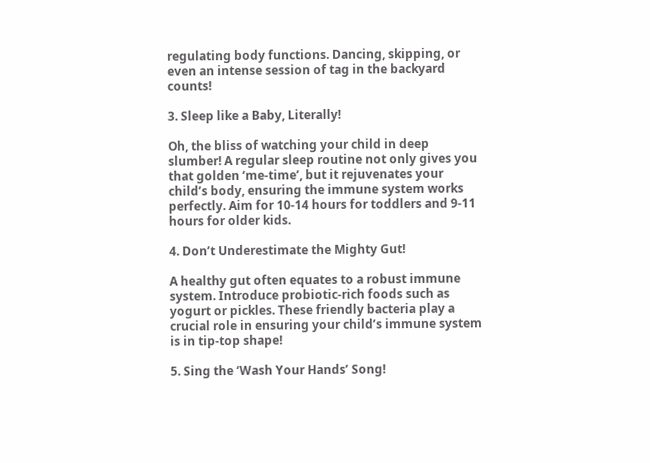regulating body functions. Dancing, skipping, or even an intense session of tag in the backyard counts!

3. Sleep like a Baby, Literally!

Oh, the bliss of watching your child in deep slumber! A regular sleep routine not only gives you that golden ‘me-time’, but it rejuvenates your child’s body, ensuring the immune system works perfectly. Aim for 10-14 hours for toddlers and 9-11 hours for older kids.

4. Don’t Underestimate the Mighty Gut!

A healthy gut often equates to a robust immune system. Introduce probiotic-rich foods such as yogurt or pickles. These friendly bacteria play a crucial role in ensuring your child’s immune system is in tip-top shape!

5. Sing the ‘Wash Your Hands’ Song!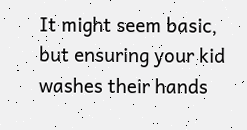It might seem basic, but ensuring your kid washes their hands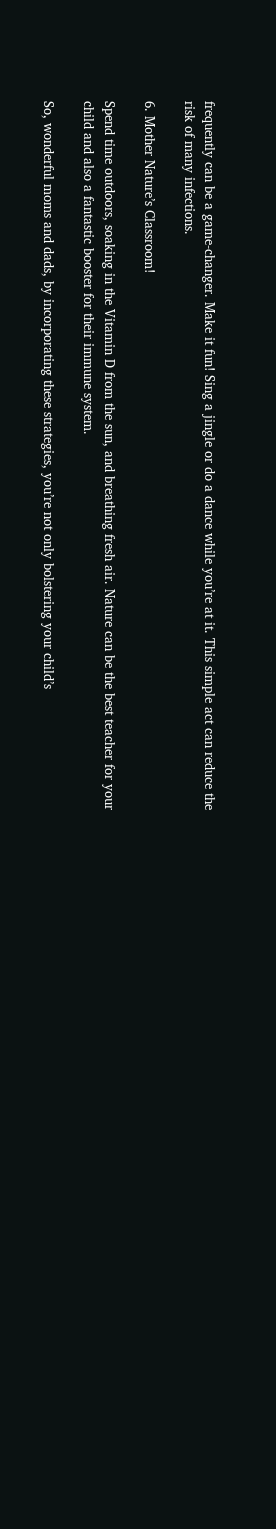frequently can be a game-changer. Make it fun! Sing a jingle or do a dance while you’re at it. This simple act can reduce the risk of many infections.

6. Mother Nature’s Classroom!

Spend time outdoors, soaking in the Vitamin D from the sun, and breathing fresh air. Nature can be the best teacher for your child and also a fantastic booster for their immune system.

So, wonderful moms and dads, by incorporating these strategies, you’re not only bolstering your child’s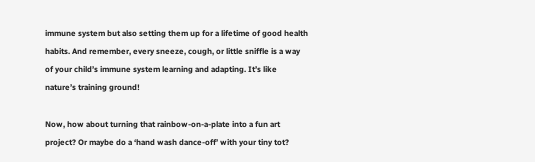immune system but also setting them up for a lifetime of good health habits. And remember, every sneeze, cough, or little sniffle is a way of your child’s immune system learning and adapting. It’s like nature’s training ground!

Now, how about turning that rainbow-on-a-plate into a fun art project? Or maybe do a ‘hand wash dance-off’ with your tiny tot?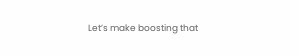Let’s make boosting that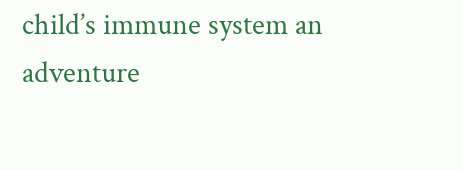child’s immune system an adventure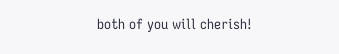both of you will cherish!